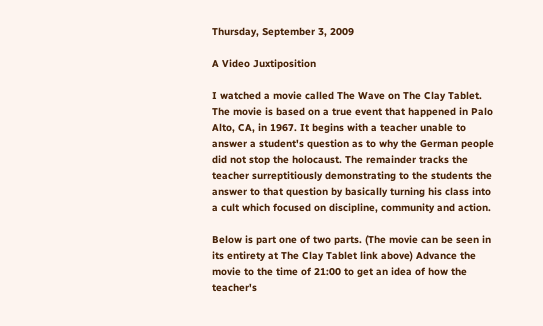Thursday, September 3, 2009

A Video Juxtiposition

I watched a movie called The Wave on The Clay Tablet. The movie is based on a true event that happened in Palo Alto, CA, in 1967. It begins with a teacher unable to answer a student's question as to why the German people did not stop the holocaust. The remainder tracks the teacher surreptitiously demonstrating to the students the answer to that question by basically turning his class into a cult which focused on discipline, community and action.

Below is part one of two parts. (The movie can be seen in its entirety at The Clay Tablet link above) Advance the movie to the time of 21:00 to get an idea of how the teacher's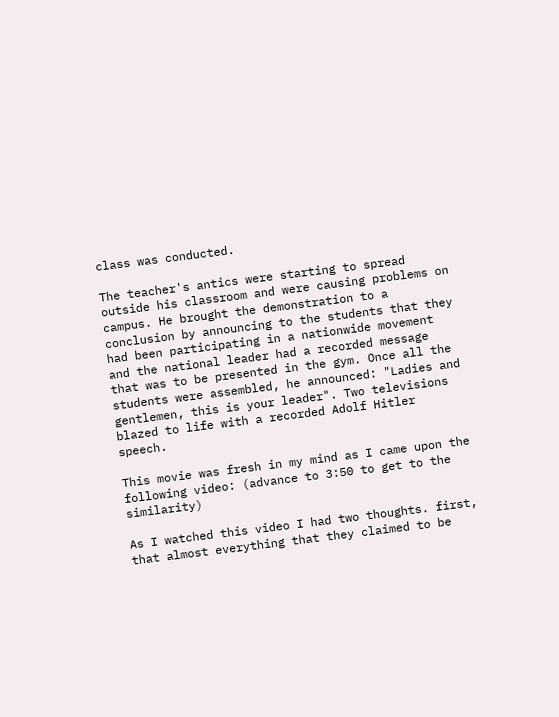class was conducted.

The teacher's antics were starting to spread outside his classroom and were causing problems on campus. He brought the demonstration to a conclusion by announcing to the students that they had been participating in a nationwide movement and the national leader had a recorded message that was to be presented in the gym. Once all the students were assembled, he announced: "Ladies and gentlemen, this is your leader". Two televisions blazed to life with a recorded Adolf Hitler speech.

This movie was fresh in my mind as I came upon the following video: (advance to 3:50 to get to the similarity)

As I watched this video I had two thoughts. first, that almost everything that they claimed to be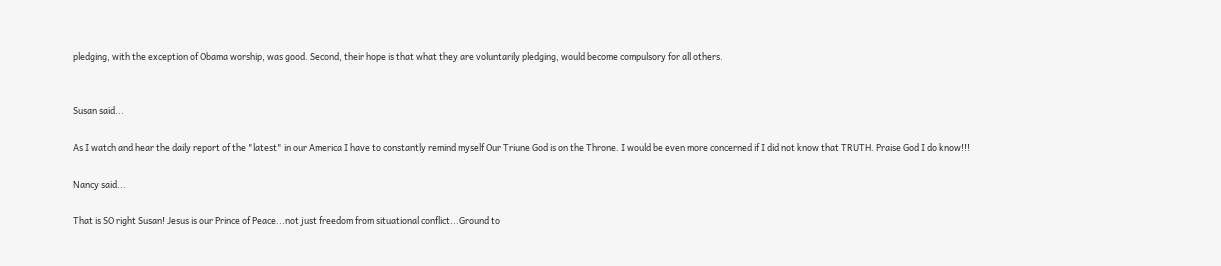pledging, with the exception of Obama worship, was good. Second, their hope is that what they are voluntarily pledging, would become compulsory for all others.


Susan said...

As I watch and hear the daily report of the "latest" in our America I have to constantly remind myself Our Triune God is on the Throne. I would be even more concerned if I did not know that TRUTH. Praise God I do know!!!

Nancy said...

That is SO right Susan! Jesus is our Prince of Peace...not just freedom from situational conflict...Ground to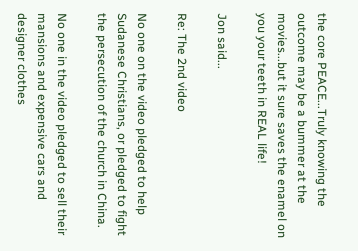the core PEACE...Truly knowing the outcome may be a bummer at the movies...but it sure saves the enamel on you your teeth in REAL life!

Jon said...

Re: The 2nd video

No one on the video pledged to help Sudanese Christians, or pledged to fight the persecution of the church in China.

No one in the video pledged to sell their mansions and expensive cars and designer clothes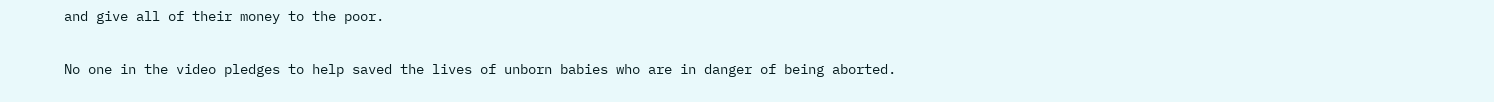and give all of their money to the poor.

No one in the video pledges to help saved the lives of unborn babies who are in danger of being aborted.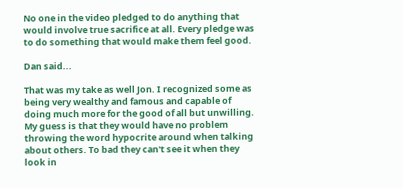No one in the video pledged to do anything that would involve true sacrifice at all. Every pledge was to do something that would make them feel good.

Dan said...

That was my take as well Jon. I recognized some as being very wealthy and famous and capable of doing much more for the good of all but unwilling. My guess is that they would have no problem throwing the word hypocrite around when talking about others. To bad they can't see it when they look in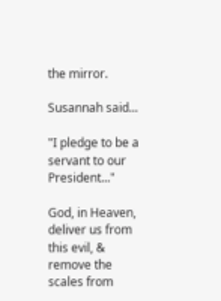the mirror.

Susannah said...

"I pledge to be a servant to our President..."

God, in Heaven, deliver us from this evil, & remove the scales from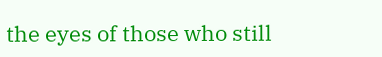the eyes of those who still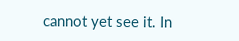cannot yet see it. In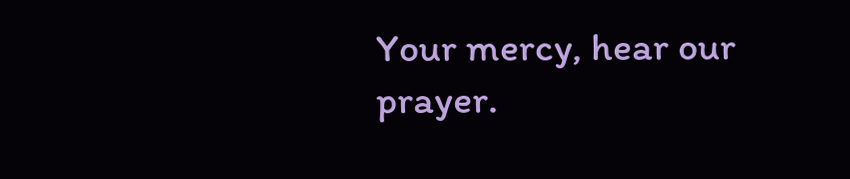Your mercy, hear our prayer.